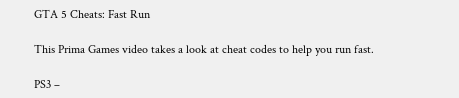GTA 5 Cheats: Fast Run

This Prima Games video takes a look at cheat codes to help you run fast.

PS3 –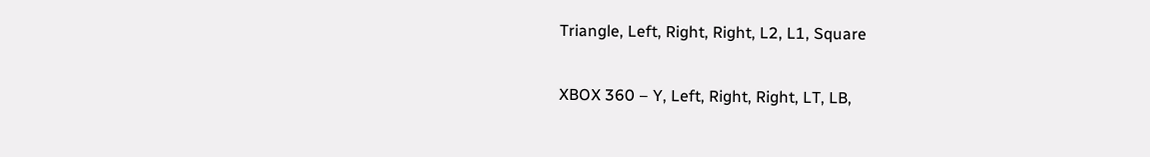Triangle, Left, Right, Right, L2, L1, Square

XBOX 360 – Y, Left, Right, Right, LT, LB,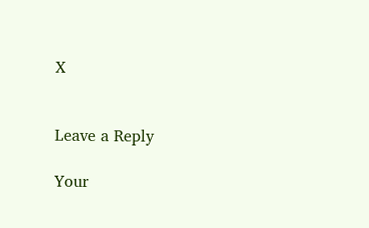X


Leave a Reply

Your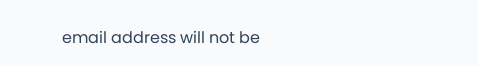email address will not be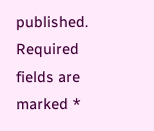published. Required fields are marked *